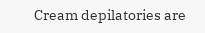Cream depilatories are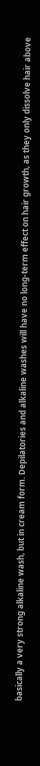basically a very strong alkaline wash, but in cream form. Depilatories and alkaline washes will have no long-term effect on hair growth, as they only dissolve hair above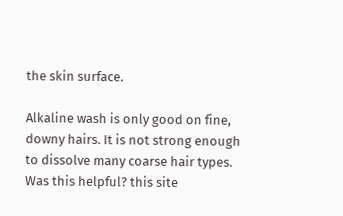the skin surface.

Alkaline wash is only good on fine, downy hairs. It is not strong enough to dissolve many coarse hair types.
Was this helpful? this site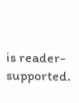is reader-supported.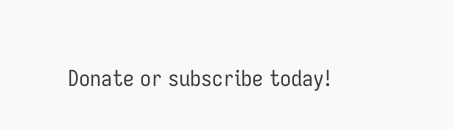Donate or subscribe today!